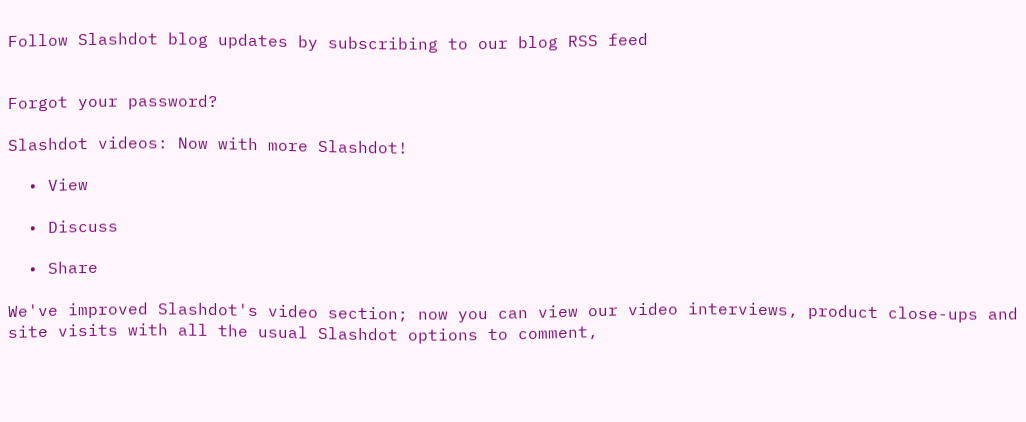Follow Slashdot blog updates by subscribing to our blog RSS feed


Forgot your password?

Slashdot videos: Now with more Slashdot!

  • View

  • Discuss

  • Share

We've improved Slashdot's video section; now you can view our video interviews, product close-ups and site visits with all the usual Slashdot options to comment,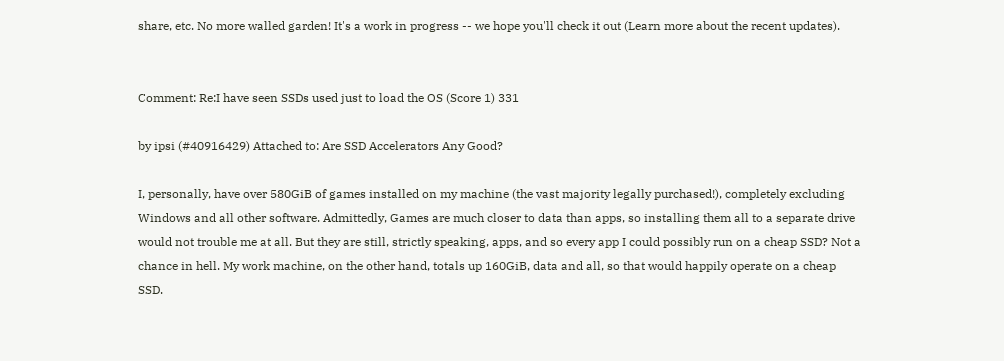share, etc. No more walled garden! It's a work in progress -- we hope you'll check it out (Learn more about the recent updates).


Comment: Re:I have seen SSDs used just to load the OS (Score 1) 331

by ipsi (#40916429) Attached to: Are SSD Accelerators Any Good?

I, personally, have over 580GiB of games installed on my machine (the vast majority legally purchased!), completely excluding Windows and all other software. Admittedly, Games are much closer to data than apps, so installing them all to a separate drive would not trouble me at all. But they are still, strictly speaking, apps, and so every app I could possibly run on a cheap SSD? Not a chance in hell. My work machine, on the other hand, totals up 160GiB, data and all, so that would happily operate on a cheap SSD.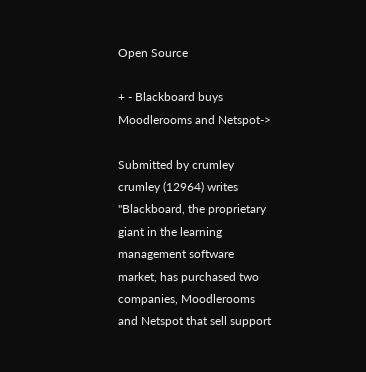Open Source

+ - Blackboard buys Moodlerooms and Netspot->

Submitted by crumley
crumley (12964) writes "Blackboard, the proprietary giant in the learning management software market, has purchased two companies, Moodlerooms and Netspot that sell support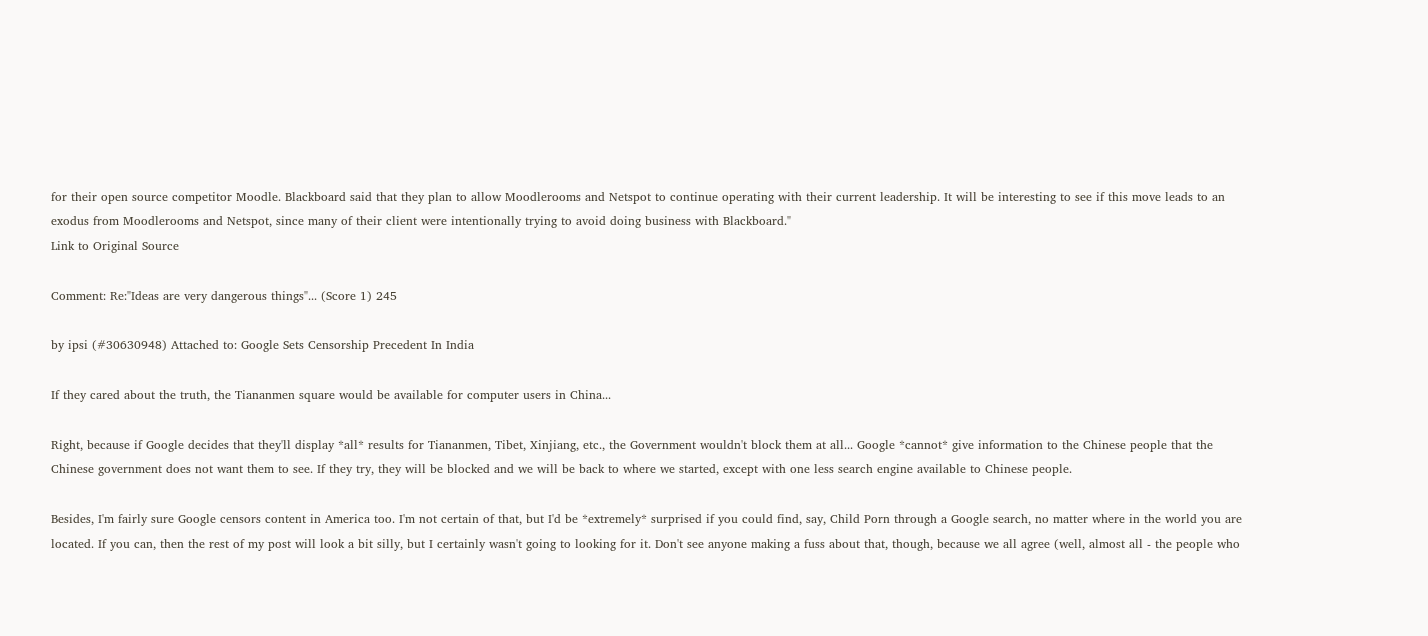for their open source competitor Moodle. Blackboard said that they plan to allow Moodlerooms and Netspot to continue operating with their current leadership. It will be interesting to see if this move leads to an exodus from Moodlerooms and Netspot, since many of their client were intentionally trying to avoid doing business with Blackboard."
Link to Original Source

Comment: Re:"Ideas are very dangerous things"... (Score 1) 245

by ipsi (#30630948) Attached to: Google Sets Censorship Precedent In India

If they cared about the truth, the Tiananmen square would be available for computer users in China...

Right, because if Google decides that they'll display *all* results for Tiananmen, Tibet, Xinjiang, etc., the Government wouldn't block them at all... Google *cannot* give information to the Chinese people that the Chinese government does not want them to see. If they try, they will be blocked and we will be back to where we started, except with one less search engine available to Chinese people.

Besides, I'm fairly sure Google censors content in America too. I'm not certain of that, but I'd be *extremely* surprised if you could find, say, Child Porn through a Google search, no matter where in the world you are located. If you can, then the rest of my post will look a bit silly, but I certainly wasn't going to looking for it. Don't see anyone making a fuss about that, though, because we all agree (well, almost all - the people who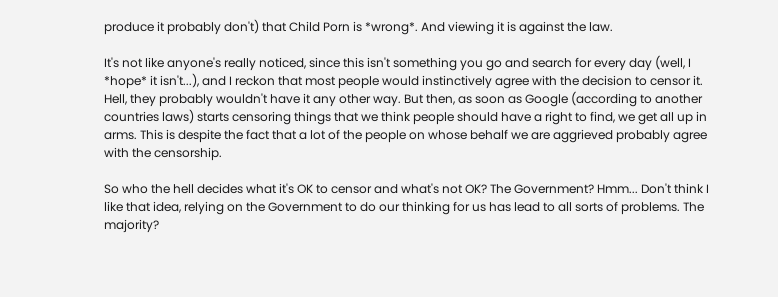produce it probably don't) that Child Porn is *wrong*. And viewing it is against the law.

It's not like anyone's really noticed, since this isn't something you go and search for every day (well, I *hope* it isn't...), and I reckon that most people would instinctively agree with the decision to censor it. Hell, they probably wouldn't have it any other way. But then, as soon as Google (according to another countries laws) starts censoring things that we think people should have a right to find, we get all up in arms. This is despite the fact that a lot of the people on whose behalf we are aggrieved probably agree with the censorship.

So who the hell decides what it's OK to censor and what's not OK? The Government? Hmm... Don't think I like that idea, relying on the Government to do our thinking for us has lead to all sorts of problems. The majority?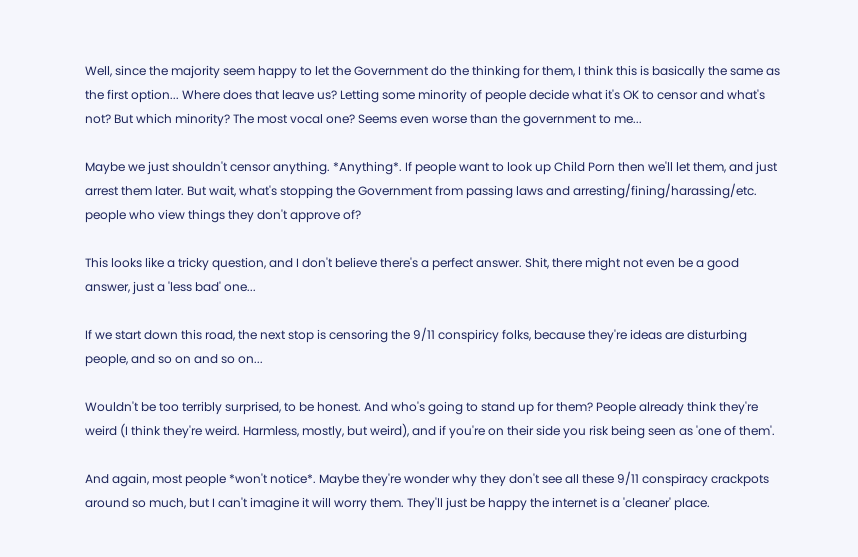Well, since the majority seem happy to let the Government do the thinking for them, I think this is basically the same as the first option... Where does that leave us? Letting some minority of people decide what it's OK to censor and what's not? But which minority? The most vocal one? Seems even worse than the government to me...

Maybe we just shouldn't censor anything. *Anything*. If people want to look up Child Porn then we'll let them, and just arrest them later. But wait, what's stopping the Government from passing laws and arresting/fining/harassing/etc. people who view things they don't approve of?

This looks like a tricky question, and I don't believe there's a perfect answer. Shit, there might not even be a good answer, just a 'less bad' one...

If we start down this road, the next stop is censoring the 9/11 conspiricy folks, because they're ideas are disturbing people, and so on and so on...

Wouldn't be too terribly surprised, to be honest. And who's going to stand up for them? People already think they're weird (I think they're weird. Harmless, mostly, but weird), and if you're on their side you risk being seen as 'one of them'.

And again, most people *won't notice*. Maybe they're wonder why they don't see all these 9/11 conspiracy crackpots around so much, but I can't imagine it will worry them. They'll just be happy the internet is a 'cleaner' place.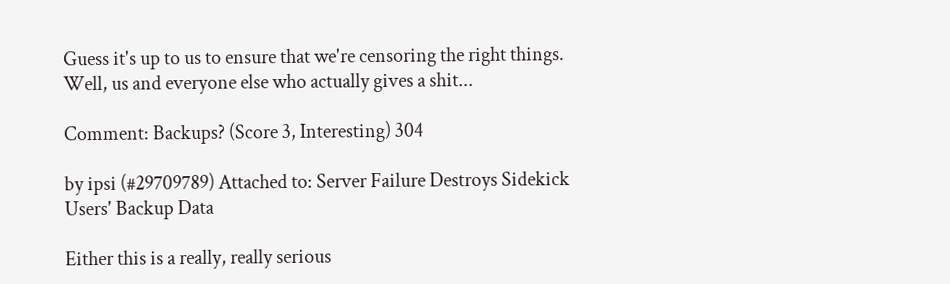Guess it's up to us to ensure that we're censoring the right things. Well, us and everyone else who actually gives a shit...

Comment: Backups? (Score 3, Interesting) 304

by ipsi (#29709789) Attached to: Server Failure Destroys Sidekick Users' Backup Data

Either this is a really, really serious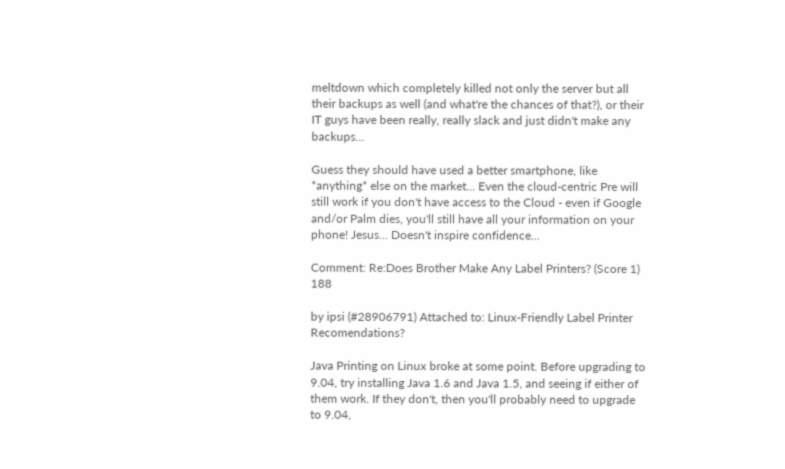meltdown which completely killed not only the server but all their backups as well (and what're the chances of that?), or their IT guys have been really, really slack and just didn't make any backups...

Guess they should have used a better smartphone, like *anything* else on the market... Even the cloud-centric Pre will still work if you don't have access to the Cloud - even if Google and/or Palm dies, you'll still have all your information on your phone! Jesus... Doesn't inspire confidence...

Comment: Re:Does Brother Make Any Label Printers? (Score 1) 188

by ipsi (#28906791) Attached to: Linux-Friendly Label Printer Recomendations?

Java Printing on Linux broke at some point. Before upgrading to 9.04, try installing Java 1.6 and Java 1.5, and seeing if either of them work. If they don't, then you'll probably need to upgrade to 9.04,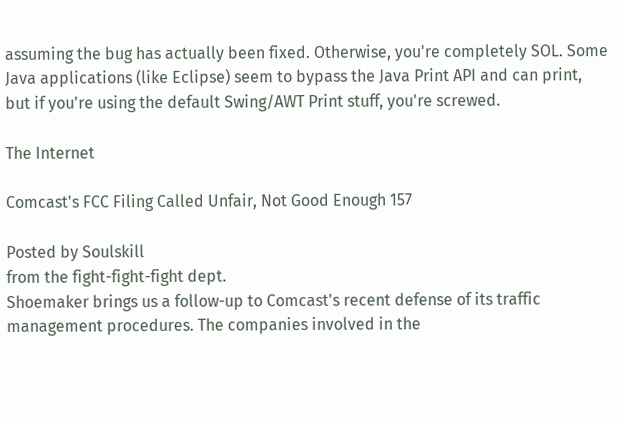assuming the bug has actually been fixed. Otherwise, you're completely SOL. Some Java applications (like Eclipse) seem to bypass the Java Print API and can print, but if you're using the default Swing/AWT Print stuff, you're screwed.

The Internet

Comcast's FCC Filing Called Unfair, Not Good Enough 157

Posted by Soulskill
from the fight-fight-fight dept.
Shoemaker brings us a follow-up to Comcast's recent defense of its traffic management procedures. The companies involved in the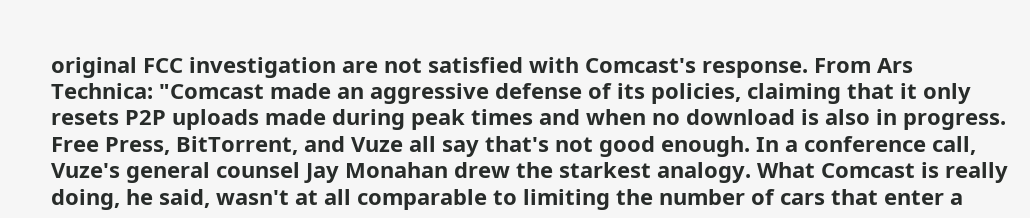original FCC investigation are not satisfied with Comcast's response. From Ars Technica: "Comcast made an aggressive defense of its policies, claiming that it only resets P2P uploads made during peak times and when no download is also in progress. Free Press, BitTorrent, and Vuze all say that's not good enough. In a conference call, Vuze's general counsel Jay Monahan drew the starkest analogy. What Comcast is really doing, he said, wasn't at all comparable to limiting the number of cars that enter a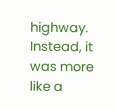highway. Instead, it was more like a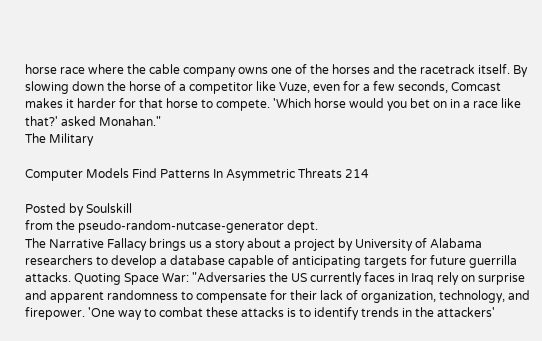horse race where the cable company owns one of the horses and the racetrack itself. By slowing down the horse of a competitor like Vuze, even for a few seconds, Comcast makes it harder for that horse to compete. 'Which horse would you bet on in a race like that?' asked Monahan."
The Military

Computer Models Find Patterns In Asymmetric Threats 214

Posted by Soulskill
from the pseudo-random-nutcase-generator dept.
The Narrative Fallacy brings us a story about a project by University of Alabama researchers to develop a database capable of anticipating targets for future guerrilla attacks. Quoting Space War: "Adversaries the US currently faces in Iraq rely on surprise and apparent randomness to compensate for their lack of organization, technology, and firepower. 'One way to combat these attacks is to identify trends in the attackers'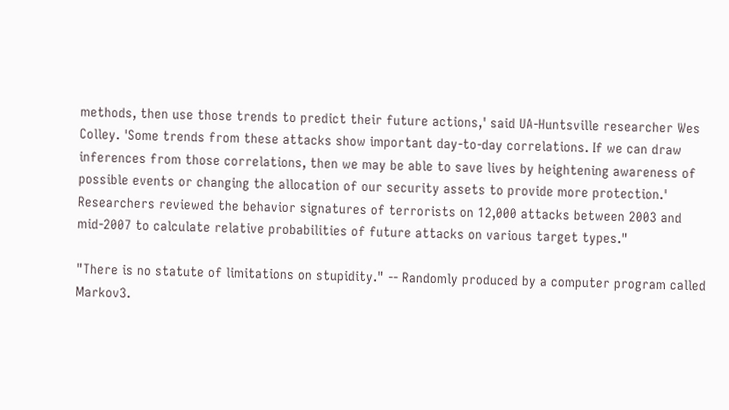methods, then use those trends to predict their future actions,' said UA-Huntsville researcher Wes Colley. 'Some trends from these attacks show important day-to-day correlations. If we can draw inferences from those correlations, then we may be able to save lives by heightening awareness of possible events or changing the allocation of our security assets to provide more protection.' Researchers reviewed the behavior signatures of terrorists on 12,000 attacks between 2003 and mid-2007 to calculate relative probabilities of future attacks on various target types."

"There is no statute of limitations on stupidity." -- Randomly produced by a computer program called Markov3.